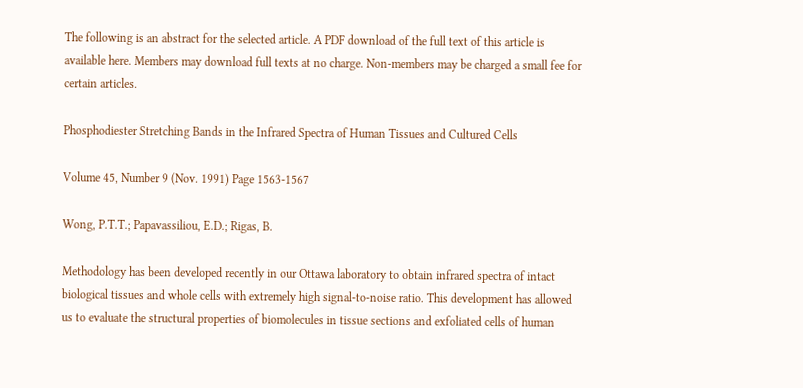The following is an abstract for the selected article. A PDF download of the full text of this article is available here. Members may download full texts at no charge. Non-members may be charged a small fee for certain articles.

Phosphodiester Stretching Bands in the Infrared Spectra of Human Tissues and Cultured Cells

Volume 45, Number 9 (Nov. 1991) Page 1563-1567

Wong, P.T.T.; Papavassiliou, E.D.; Rigas, B.

Methodology has been developed recently in our Ottawa laboratory to obtain infrared spectra of intact biological tissues and whole cells with extremely high signal-to-noise ratio. This development has allowed us to evaluate the structural properties of biomolecules in tissue sections and exfoliated cells of human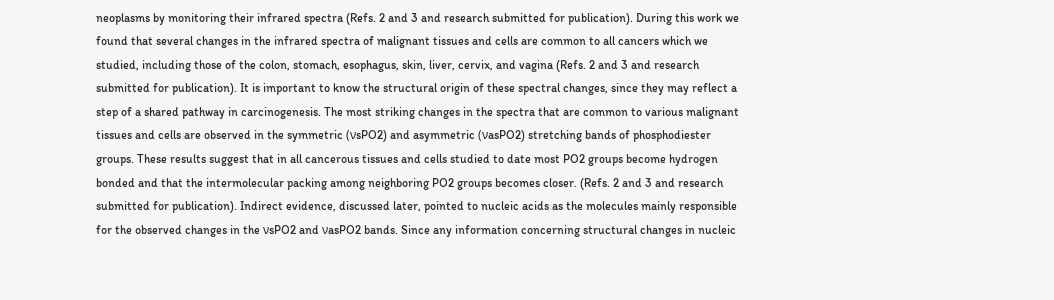neoplasms by monitoring their infrared spectra (Refs. 2 and 3 and research submitted for publication). During this work we found that several changes in the infrared spectra of malignant tissues and cells are common to all cancers which we studied, including those of the colon, stomach, esophagus, skin, liver, cervix, and vagina (Refs. 2 and 3 and research submitted for publication). It is important to know the structural origin of these spectral changes, since they may reflect a step of a shared pathway in carcinogenesis. The most striking changes in the spectra that are common to various malignant tissues and cells are observed in the symmetric (νsPO2) and asymmetric (νasPO2) stretching bands of phosphodiester groups. These results suggest that in all cancerous tissues and cells studied to date most PO2 groups become hydrogen bonded and that the intermolecular packing among neighboring PO2 groups becomes closer. (Refs. 2 and 3 and research submitted for publication). Indirect evidence, discussed later, pointed to nucleic acids as the molecules mainly responsible for the observed changes in the νsPO2 and νasPO2 bands. Since any information concerning structural changes in nucleic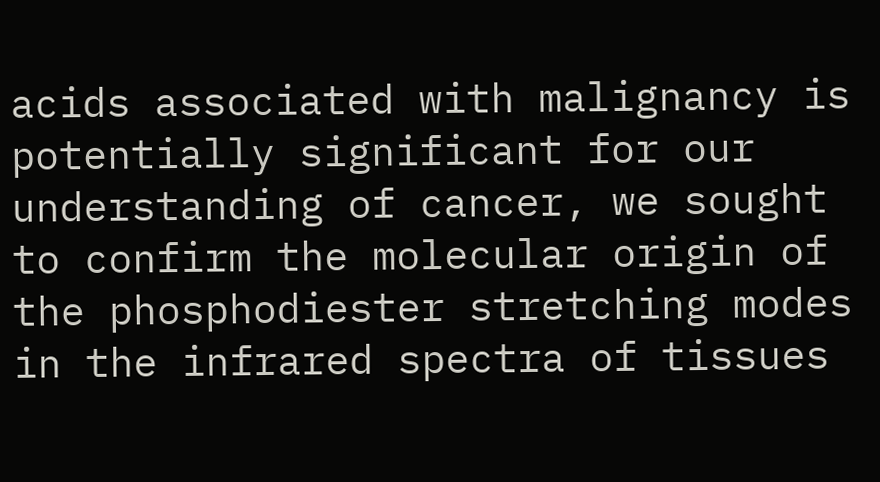acids associated with malignancy is potentially significant for our understanding of cancer, we sought to confirm the molecular origin of the phosphodiester stretching modes in the infrared spectra of tissues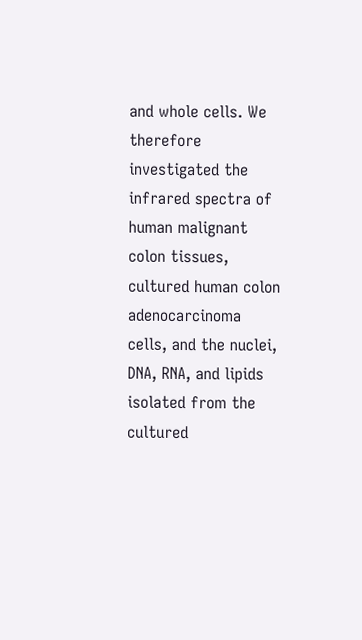and whole cells. We therefore investigated the infrared spectra of human malignant colon tissues, cultured human colon adenocarcinoma cells, and the nuclei, DNA, RNA, and lipids isolated from the cultured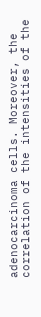adenocarcinoma cells. Moreover, the correlation of the intensities of the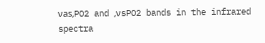νas,PO2 and ,νsPO2 bands in the infrared spectra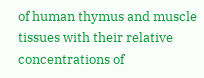of human thymus and muscle tissues with their relative concentrations of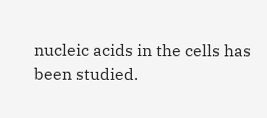nucleic acids in the cells has been studied.